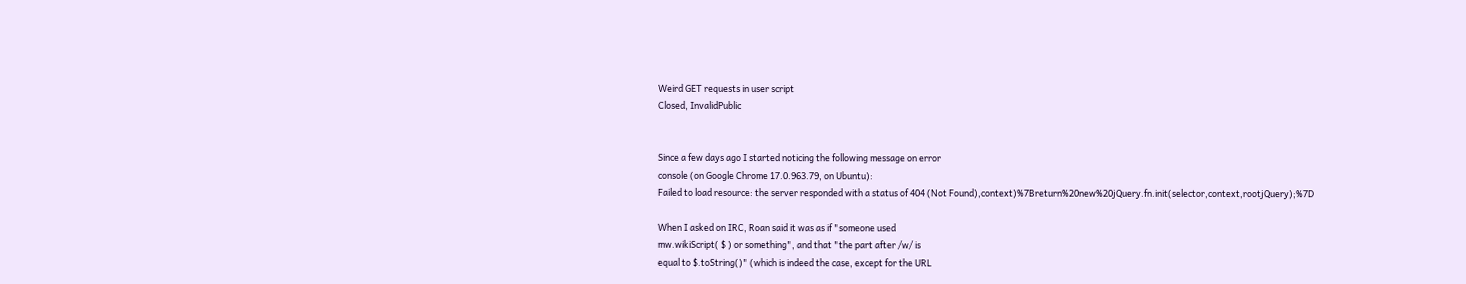Weird GET requests in user script
Closed, InvalidPublic


Since a few days ago I started noticing the following message on error
console (on Google Chrome 17.0.963.79, on Ubuntu):
Failed to load resource: the server responded with a status of 404 (Not Found),context)%7Breturn%20new%20jQuery.fn.init(selector,context,rootjQuery);%7D

When I asked on IRC, Roan said it was as if "someone used
mw.wikiScript( $ ) or something", and that "the part after /w/ is
equal to $.toString()" (which is indeed the case, except for the URL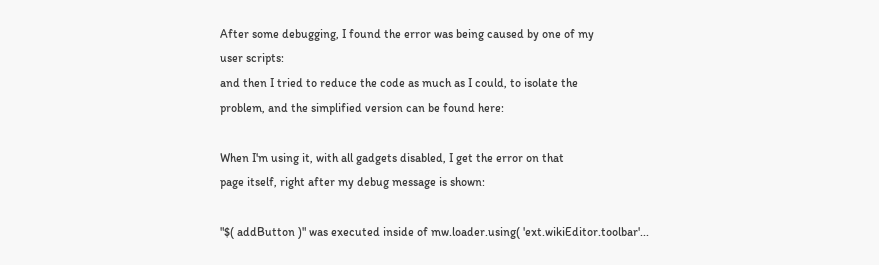After some debugging, I found the error was being caused by one of my
user scripts:
and then I tried to reduce the code as much as I could, to isolate the
problem, and the simplified version can be found here:

When I'm using it, with all gadgets disabled, I get the error on that
page itself, right after my debug message is shown:

"$( addButton )" was executed inside of mw.loader.using( 'ext.wikiEditor.toolbar'...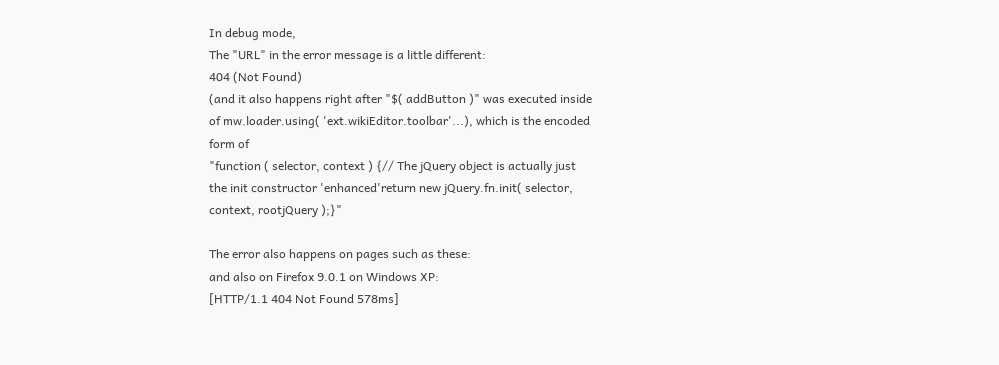In debug mode,
The "URL" in the error message is a little different:
404 (Not Found)
(and it also happens right after "$( addButton )" was executed inside
of mw.loader.using( 'ext.wikiEditor.toolbar'...), which is the encoded
form of
"function ( selector, context ) {// The jQuery object is actually just
the init constructor 'enhanced'return new jQuery.fn.init( selector,
context, rootjQuery );}"

The error also happens on pages such as these:
and also on Firefox 9.0.1 on Windows XP:
[HTTP/1.1 404 Not Found 578ms]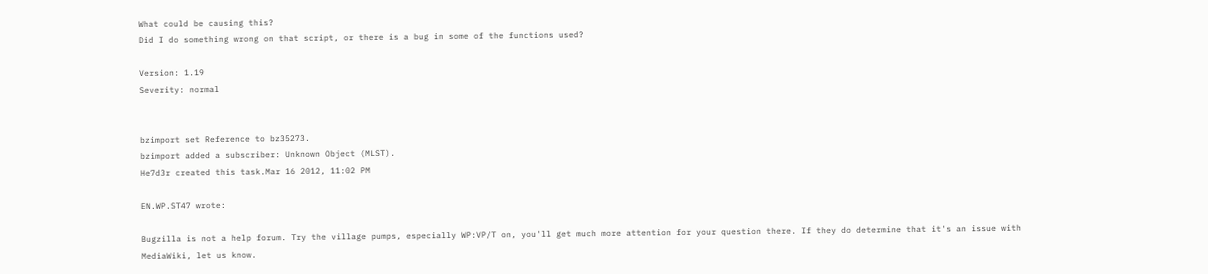What could be causing this?
Did I do something wrong on that script, or there is a bug in some of the functions used?

Version: 1.19
Severity: normal


bzimport set Reference to bz35273.
bzimport added a subscriber: Unknown Object (MLST).
He7d3r created this task.Mar 16 2012, 11:02 PM

EN.WP.ST47 wrote:

Bugzilla is not a help forum. Try the village pumps, especially WP:VP/T on, you'll get much more attention for your question there. If they do determine that it's an issue with MediaWiki, let us know.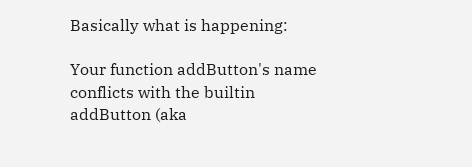Basically what is happening:

Your function addButton's name conflicts with the builtin addButton (aka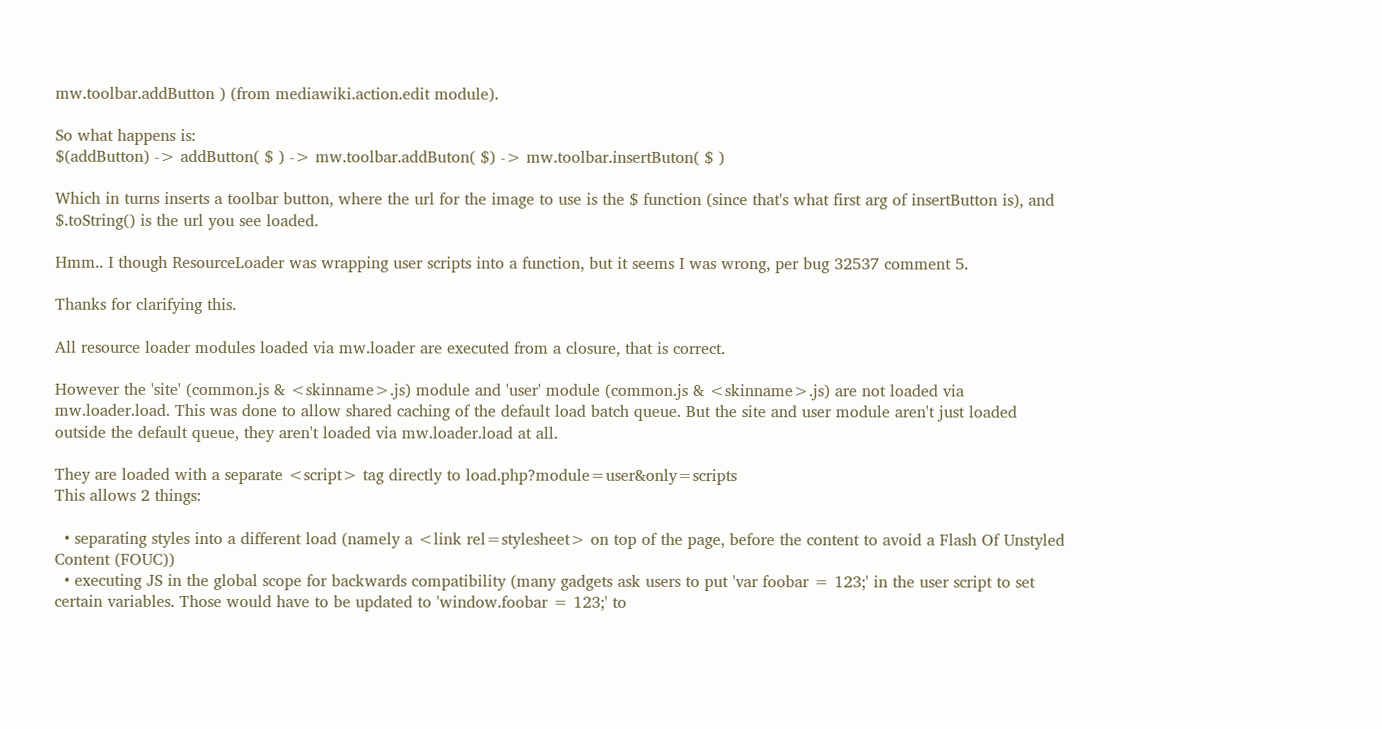mw.toolbar.addButton ) (from mediawiki.action.edit module).

So what happens is:
$(addButton) -> addButton( $ ) -> mw.toolbar.addButon( $) -> mw.toolbar.insertButon( $ )

Which in turns inserts a toolbar button, where the url for the image to use is the $ function (since that's what first arg of insertButton is), and $.toString() is the url you see loaded.

Hmm.. I though ResourceLoader was wrapping user scripts into a function, but it seems I was wrong, per bug 32537 comment 5.

Thanks for clarifying this.

All resource loader modules loaded via mw.loader are executed from a closure, that is correct.

However the 'site' (common.js & <skinname>.js) module and 'user' module (common.js & <skinname>.js) are not loaded via mw.loader.load. This was done to allow shared caching of the default load batch queue. But the site and user module aren't just loaded outside the default queue, they aren't loaded via mw.loader.load at all.

They are loaded with a separate <script> tag directly to load.php?module=user&only=scripts
This allows 2 things:

  • separating styles into a different load (namely a <link rel=stylesheet> on top of the page, before the content to avoid a Flash Of Unstyled Content (FOUC))
  • executing JS in the global scope for backwards compatibility (many gadgets ask users to put 'var foobar = 123;' in the user script to set certain variables. Those would have to be updated to 'window.foobar = 123;' to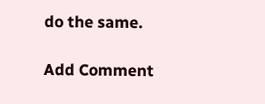do the same.

Add Comment